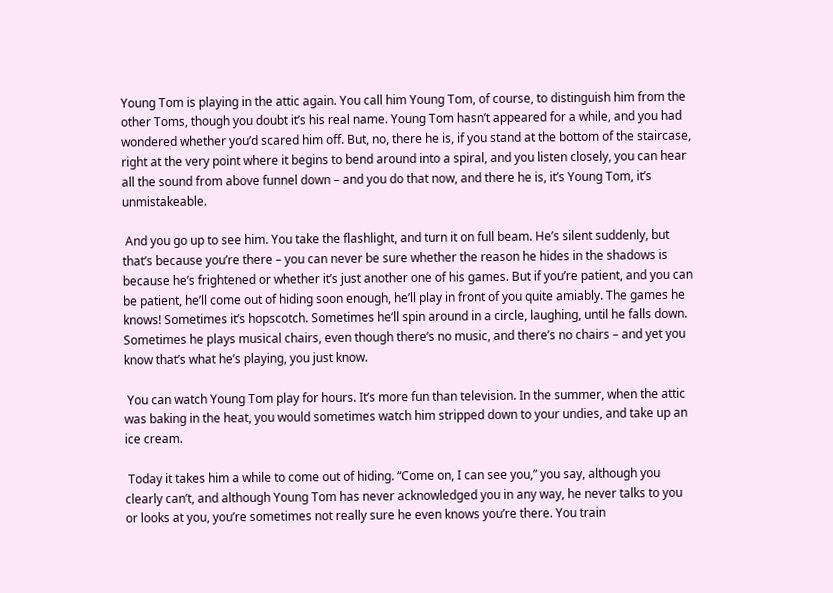Young Tom is playing in the attic again. You call him Young Tom, of course, to distinguish him from the other Toms, though you doubt it’s his real name. Young Tom hasn’t appeared for a while, and you had wondered whether you’d scared him off. But, no, there he is, if you stand at the bottom of the staircase, right at the very point where it begins to bend around into a spiral, and you listen closely, you can hear all the sound from above funnel down – and you do that now, and there he is, it’s Young Tom, it’s unmistakeable.

 And you go up to see him. You take the flashlight, and turn it on full beam. He’s silent suddenly, but that’s because you’re there – you can never be sure whether the reason he hides in the shadows is because he’s frightened or whether it’s just another one of his games. But if you’re patient, and you can be patient, he’ll come out of hiding soon enough, he’ll play in front of you quite amiably. The games he knows! Sometimes it’s hopscotch. Sometimes he’ll spin around in a circle, laughing, until he falls down. Sometimes he plays musical chairs, even though there’s no music, and there’s no chairs – and yet you know that’s what he’s playing, you just know.

 You can watch Young Tom play for hours. It’s more fun than television. In the summer, when the attic was baking in the heat, you would sometimes watch him stripped down to your undies, and take up an ice cream.

 Today it takes him a while to come out of hiding. “Come on, I can see you,” you say, although you clearly can’t, and although Young Tom has never acknowledged you in any way, he never talks to you or looks at you, you’re sometimes not really sure he even knows you’re there. You train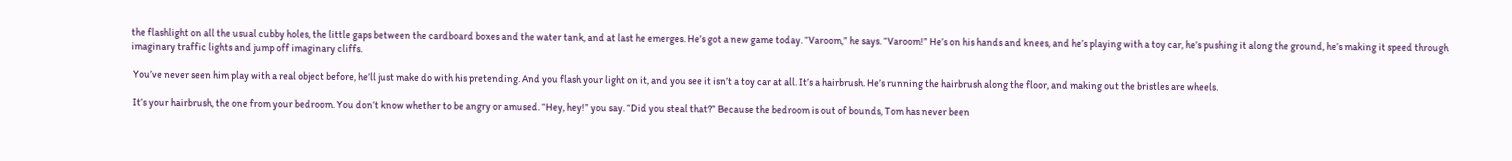the flashlight on all the usual cubby holes, the little gaps between the cardboard boxes and the water tank, and at last he emerges. He’s got a new game today. “Varoom,” he says. “Varoom!” He’s on his hands and knees, and he’s playing with a toy car, he’s pushing it along the ground, he’s making it speed through imaginary traffic lights and jump off imaginary cliffs.

 You’ve never seen him play with a real object before, he’ll just make do with his pretending. And you flash your light on it, and you see it isn’t a toy car at all. It’s a hairbrush. He’s running the hairbrush along the floor, and making out the bristles are wheels.

 It’s your hairbrush, the one from your bedroom. You don’t know whether to be angry or amused. “Hey, hey!” you say. “Did you steal that?” Because the bedroom is out of bounds, Tom has never been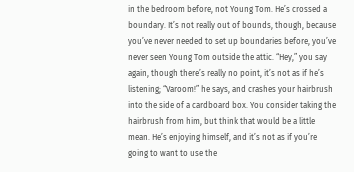in the bedroom before, not Young Tom. He’s crossed a boundary. It’s not really out of bounds, though, because you’ve never needed to set up boundaries before, you’ve never seen Young Tom outside the attic. “Hey,” you say again, though there’s really no point, it’s not as if he’s listening; “Varoom!” he says, and crashes your hairbrush into the side of a cardboard box. You consider taking the hairbrush from him, but think that would be a little mean. He’s enjoying himself, and it’s not as if you’re going to want to use the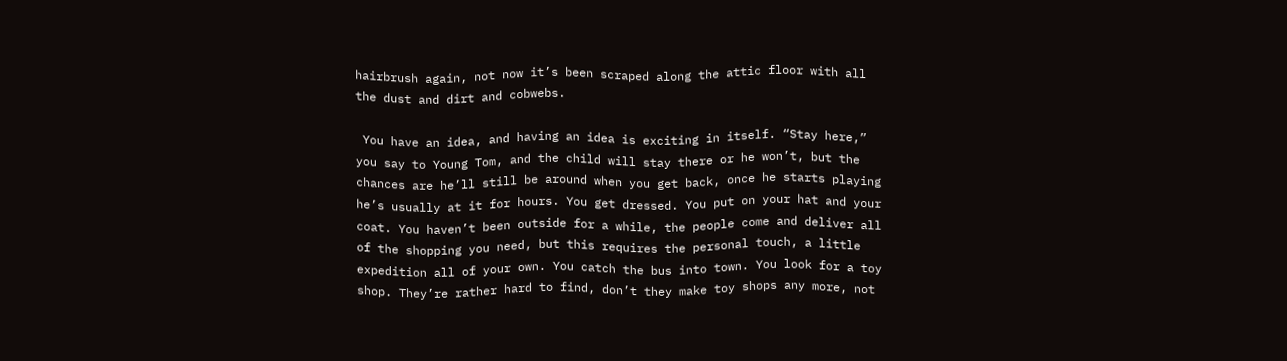hairbrush again, not now it’s been scraped along the attic floor with all the dust and dirt and cobwebs.

 You have an idea, and having an idea is exciting in itself. “Stay here,” you say to Young Tom, and the child will stay there or he won’t, but the chances are he’ll still be around when you get back, once he starts playing he’s usually at it for hours. You get dressed. You put on your hat and your coat. You haven’t been outside for a while, the people come and deliver all of the shopping you need, but this requires the personal touch, a little expedition all of your own. You catch the bus into town. You look for a toy shop. They’re rather hard to find, don’t they make toy shops any more, not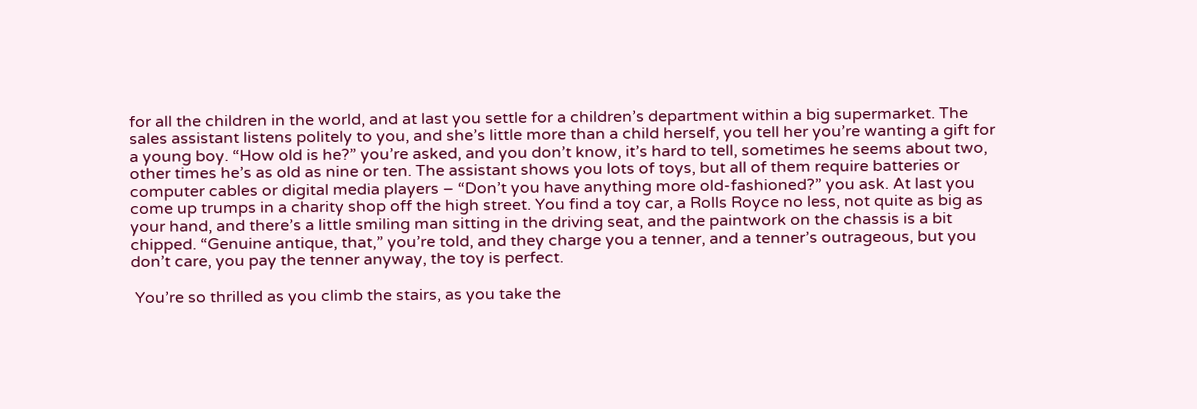for all the children in the world, and at last you settle for a children’s department within a big supermarket. The sales assistant listens politely to you, and she’s little more than a child herself, you tell her you’re wanting a gift for a young boy. “How old is he?” you’re asked, and you don’t know, it’s hard to tell, sometimes he seems about two, other times he’s as old as nine or ten. The assistant shows you lots of toys, but all of them require batteries or computer cables or digital media players – “Don’t you have anything more old-fashioned?” you ask. At last you come up trumps in a charity shop off the high street. You find a toy car, a Rolls Royce no less, not quite as big as your hand, and there’s a little smiling man sitting in the driving seat, and the paintwork on the chassis is a bit chipped. “Genuine antique, that,” you’re told, and they charge you a tenner, and a tenner’s outrageous, but you don’t care, you pay the tenner anyway, the toy is perfect.

 You’re so thrilled as you climb the stairs, as you take the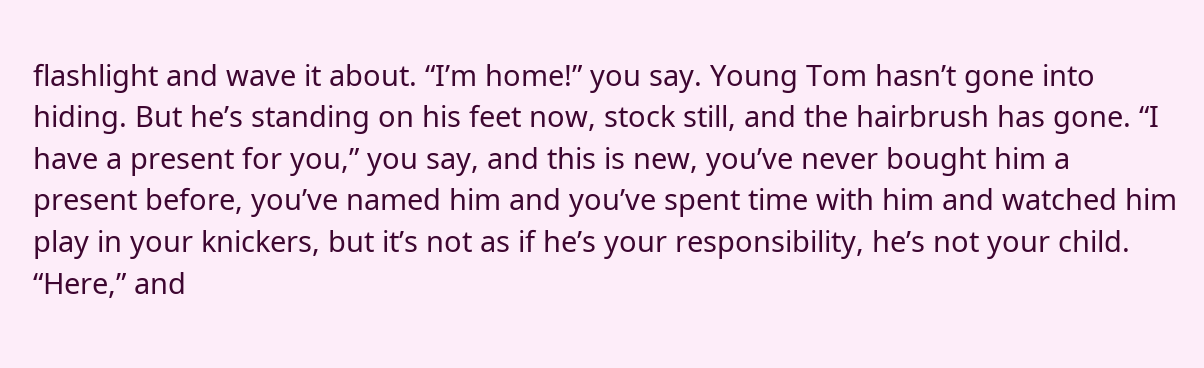flashlight and wave it about. “I’m home!” you say. Young Tom hasn’t gone into hiding. But he’s standing on his feet now, stock still, and the hairbrush has gone. “I have a present for you,” you say, and this is new, you’ve never bought him a present before, you’ve named him and you’ve spent time with him and watched him play in your knickers, but it’s not as if he’s your responsibility, he’s not your child. “Here,” and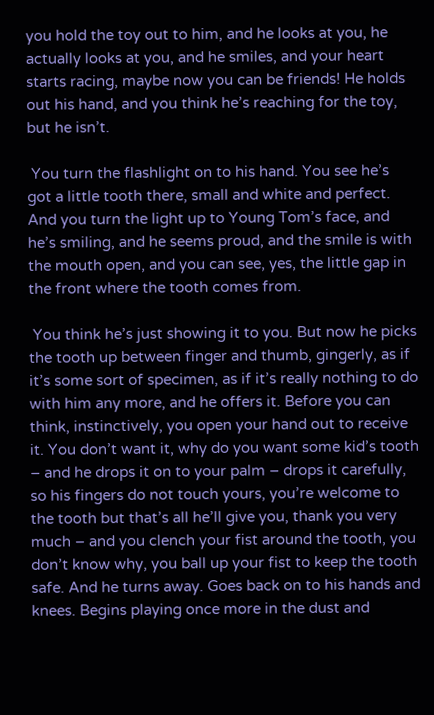you hold the toy out to him, and he looks at you, he actually looks at you, and he smiles, and your heart starts racing, maybe now you can be friends! He holds out his hand, and you think he’s reaching for the toy, but he isn’t.

 You turn the flashlight on to his hand. You see he’s got a little tooth there, small and white and perfect. And you turn the light up to Young Tom’s face, and he’s smiling, and he seems proud, and the smile is with the mouth open, and you can see, yes, the little gap in the front where the tooth comes from.

 You think he’s just showing it to you. But now he picks the tooth up between finger and thumb, gingerly, as if it’s some sort of specimen, as if it’s really nothing to do with him any more, and he offers it. Before you can think, instinctively, you open your hand out to receive it. You don’t want it, why do you want some kid’s tooth – and he drops it on to your palm – drops it carefully, so his fingers do not touch yours, you’re welcome to the tooth but that’s all he’ll give you, thank you very much – and you clench your fist around the tooth, you don’t know why, you ball up your fist to keep the tooth safe. And he turns away. Goes back on to his hands and knees. Begins playing once more in the dust and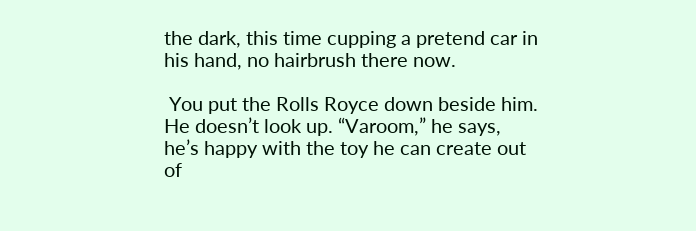the dark, this time cupping a pretend car in his hand, no hairbrush there now.

 You put the Rolls Royce down beside him. He doesn’t look up. “Varoom,” he says, he’s happy with the toy he can create out of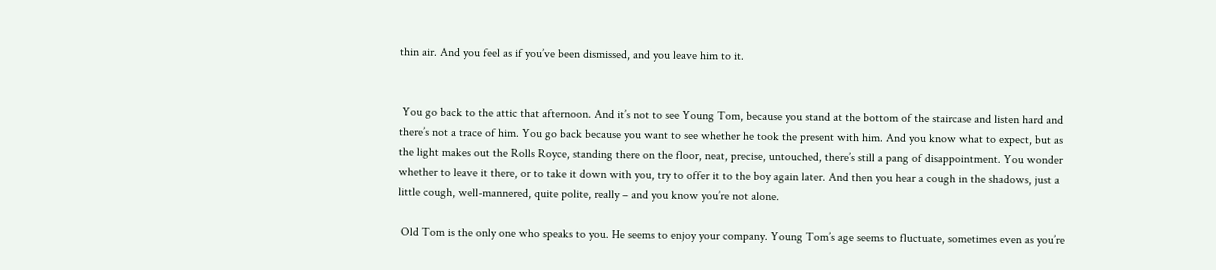thin air. And you feel as if you’ve been dismissed, and you leave him to it.


 You go back to the attic that afternoon. And it’s not to see Young Tom, because you stand at the bottom of the staircase and listen hard and there’s not a trace of him. You go back because you want to see whether he took the present with him. And you know what to expect, but as the light makes out the Rolls Royce, standing there on the floor, neat, precise, untouched, there’s still a pang of disappointment. You wonder whether to leave it there, or to take it down with you, try to offer it to the boy again later. And then you hear a cough in the shadows, just a little cough, well-mannered, quite polite, really – and you know you’re not alone.

 Old Tom is the only one who speaks to you. He seems to enjoy your company. Young Tom’s age seems to fluctuate, sometimes even as you’re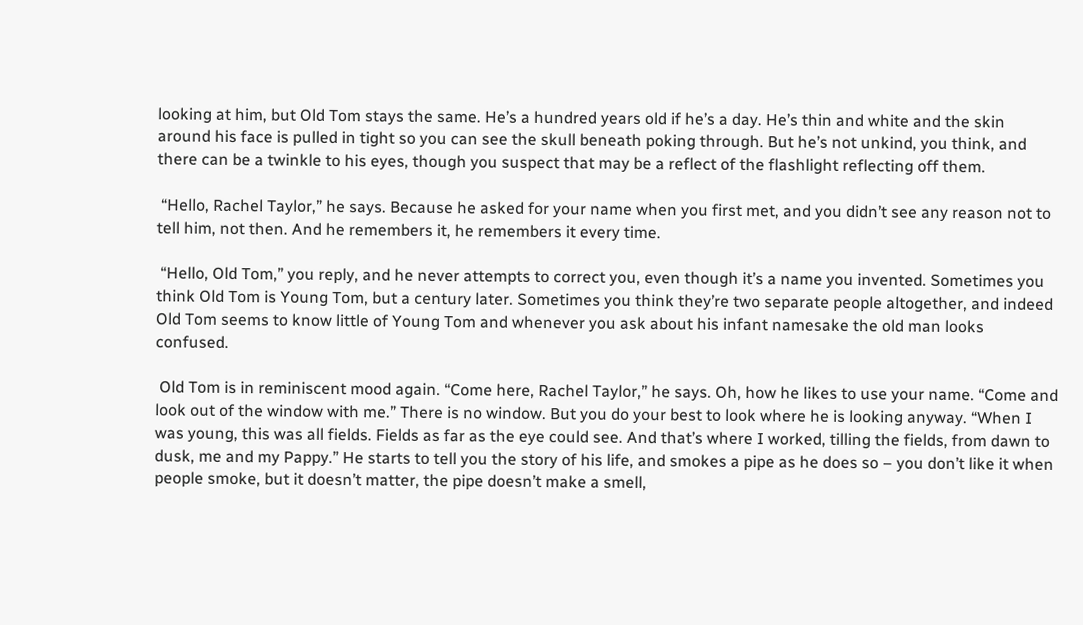looking at him, but Old Tom stays the same. He’s a hundred years old if he’s a day. He’s thin and white and the skin around his face is pulled in tight so you can see the skull beneath poking through. But he’s not unkind, you think, and there can be a twinkle to his eyes, though you suspect that may be a reflect of the flashlight reflecting off them.

 “Hello, Rachel Taylor,” he says. Because he asked for your name when you first met, and you didn’t see any reason not to tell him, not then. And he remembers it, he remembers it every time.

 “Hello, Old Tom,” you reply, and he never attempts to correct you, even though it’s a name you invented. Sometimes you think Old Tom is Young Tom, but a century later. Sometimes you think they’re two separate people altogether, and indeed Old Tom seems to know little of Young Tom and whenever you ask about his infant namesake the old man looks confused.

 Old Tom is in reminiscent mood again. “Come here, Rachel Taylor,” he says. Oh, how he likes to use your name. “Come and look out of the window with me.” There is no window. But you do your best to look where he is looking anyway. “When I was young, this was all fields. Fields as far as the eye could see. And that’s where I worked, tilling the fields, from dawn to dusk, me and my Pappy.” He starts to tell you the story of his life, and smokes a pipe as he does so – you don’t like it when people smoke, but it doesn’t matter, the pipe doesn’t make a smell,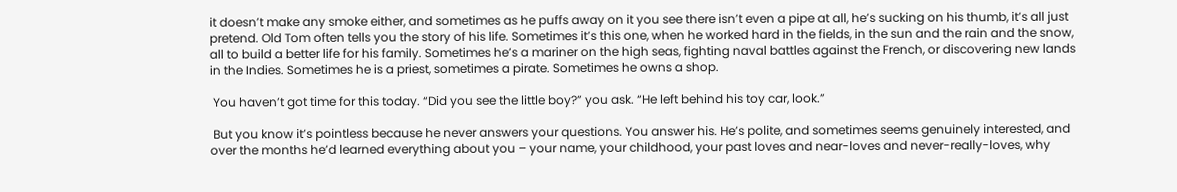it doesn’t make any smoke either, and sometimes as he puffs away on it you see there isn’t even a pipe at all, he’s sucking on his thumb, it’s all just pretend. Old Tom often tells you the story of his life. Sometimes it’s this one, when he worked hard in the fields, in the sun and the rain and the snow, all to build a better life for his family. Sometimes he’s a mariner on the high seas, fighting naval battles against the French, or discovering new lands in the Indies. Sometimes he is a priest, sometimes a pirate. Sometimes he owns a shop.

 You haven’t got time for this today. “Did you see the little boy?” you ask. “He left behind his toy car, look.”

 But you know it’s pointless because he never answers your questions. You answer his. He’s polite, and sometimes seems genuinely interested, and over the months he’d learned everything about you – your name, your childhood, your past loves and near-loves and never-really-loves, why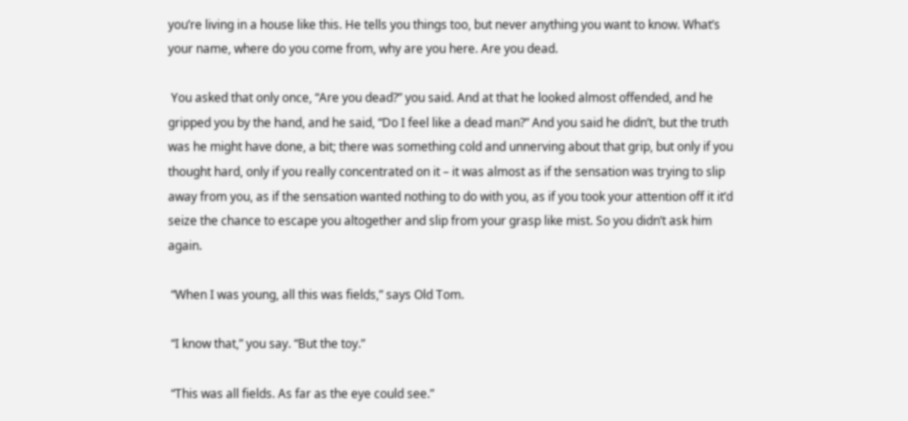you’re living in a house like this. He tells you things too, but never anything you want to know. What’s your name, where do you come from, why are you here. Are you dead.

 You asked that only once, “Are you dead?” you said. And at that he looked almost offended, and he gripped you by the hand, and he said, “Do I feel like a dead man?” And you said he didn’t, but the truth was he might have done, a bit; there was something cold and unnerving about that grip, but only if you thought hard, only if you really concentrated on it – it was almost as if the sensation was trying to slip away from you, as if the sensation wanted nothing to do with you, as if you took your attention off it it’d seize the chance to escape you altogether and slip from your grasp like mist. So you didn’t ask him again.

 “When I was young, all this was fields,” says Old Tom.

 “I know that,” you say. “But the toy.”

 “This was all fields. As far as the eye could see.”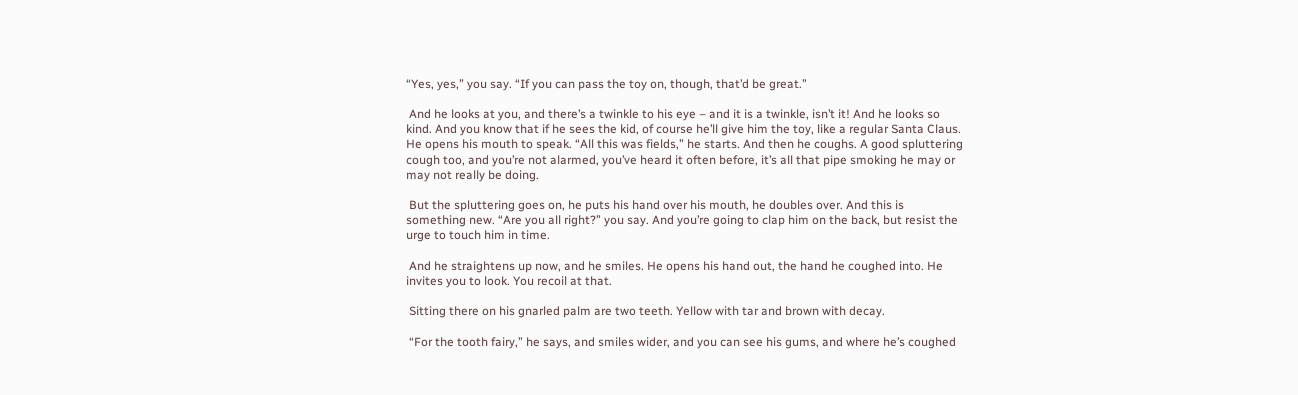“Yes, yes,” you say. “If you can pass the toy on, though, that’d be great.”

 And he looks at you, and there’s a twinkle to his eye – and it is a twinkle, isn’t it! And he looks so kind. And you know that if he sees the kid, of course he’ll give him the toy, like a regular Santa Claus. He opens his mouth to speak. “All this was fields,” he starts. And then he coughs. A good spluttering cough too, and you’re not alarmed, you’ve heard it often before, it’s all that pipe smoking he may or may not really be doing.

 But the spluttering goes on, he puts his hand over his mouth, he doubles over. And this is something new. “Are you all right?” you say. And you’re going to clap him on the back, but resist the urge to touch him in time.

 And he straightens up now, and he smiles. He opens his hand out, the hand he coughed into. He invites you to look. You recoil at that.

 Sitting there on his gnarled palm are two teeth. Yellow with tar and brown with decay.

 “For the tooth fairy,” he says, and smiles wider, and you can see his gums, and where he’s coughed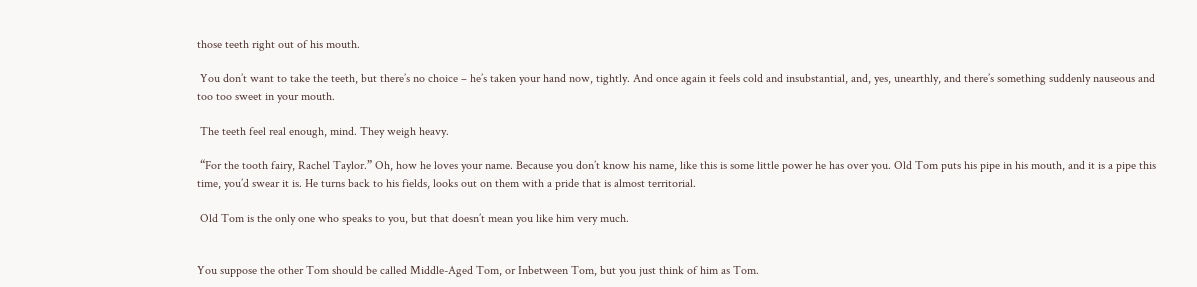those teeth right out of his mouth.

 You don’t want to take the teeth, but there’s no choice – he’s taken your hand now, tightly. And once again it feels cold and insubstantial, and, yes, unearthly, and there’s something suddenly nauseous and too too sweet in your mouth.

 The teeth feel real enough, mind. They weigh heavy.

 “For the tooth fairy, Rachel Taylor.” Oh, how he loves your name. Because you don’t know his name, like this is some little power he has over you. Old Tom puts his pipe in his mouth, and it is a pipe this time, you’d swear it is. He turns back to his fields, looks out on them with a pride that is almost territorial.

 Old Tom is the only one who speaks to you, but that doesn’t mean you like him very much.


You suppose the other Tom should be called Middle-Aged Tom, or Inbetween Tom, but you just think of him as Tom.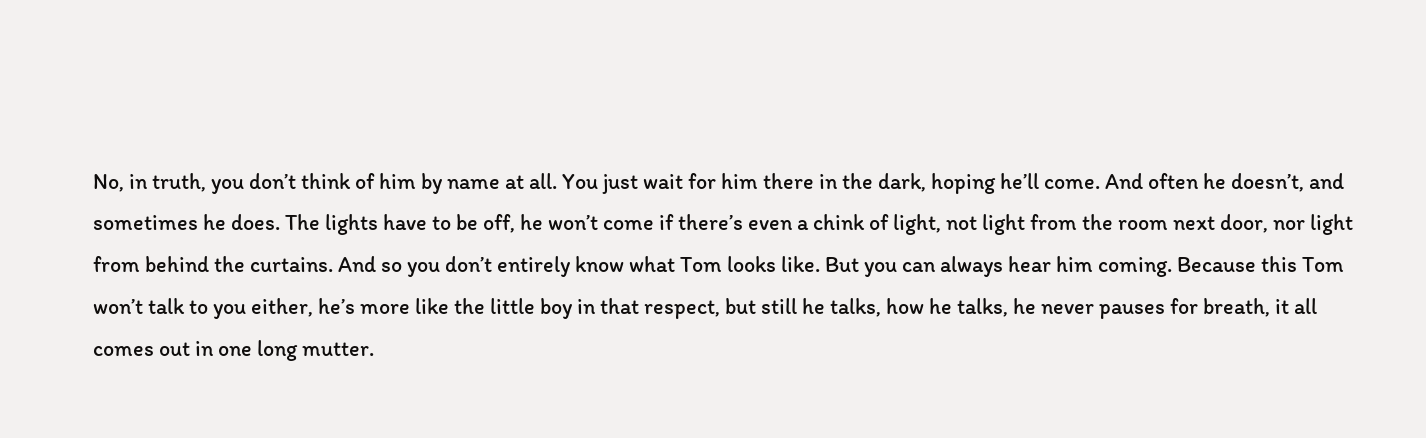No, in truth, you don’t think of him by name at all. You just wait for him there in the dark, hoping he’ll come. And often he doesn’t, and sometimes he does. The lights have to be off, he won’t come if there’s even a chink of light, not light from the room next door, nor light from behind the curtains. And so you don’t entirely know what Tom looks like. But you can always hear him coming. Because this Tom won’t talk to you either, he’s more like the little boy in that respect, but still he talks, how he talks, he never pauses for breath, it all comes out in one long mutter.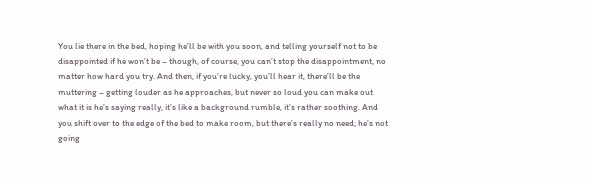You lie there in the bed, hoping he’ll be with you soon, and telling yourself not to be disappointed if he won’t be – though, of course, you can’t stop the disappointment, no matter how hard you try. And then, if you’re lucky, you’ll hear it, there’ll be the muttering – getting louder as he approaches, but never so loud you can make out what it is he’s saying really, it’s like a background rumble, it’s rather soothing. And you shift over to the edge of the bed to make room, but there’s really no need; he’s not going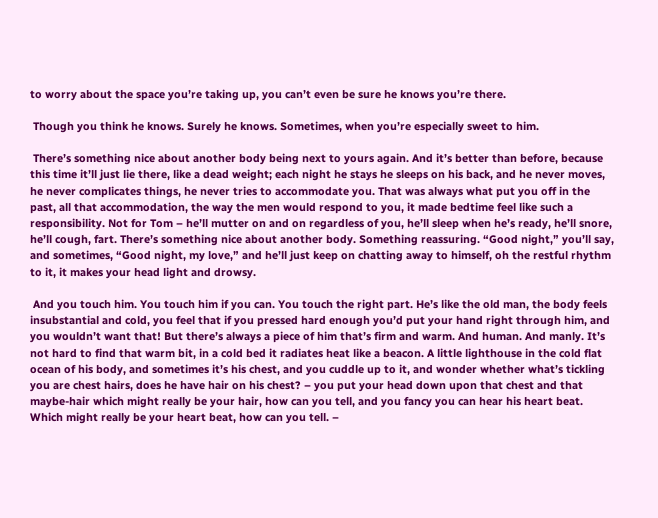to worry about the space you’re taking up, you can’t even be sure he knows you’re there.

 Though you think he knows. Surely he knows. Sometimes, when you’re especially sweet to him.

 There’s something nice about another body being next to yours again. And it’s better than before, because this time it’ll just lie there, like a dead weight; each night he stays he sleeps on his back, and he never moves, he never complicates things, he never tries to accommodate you. That was always what put you off in the past, all that accommodation, the way the men would respond to you, it made bedtime feel like such a responsibility. Not for Tom – he’ll mutter on and on regardless of you, he’ll sleep when he’s ready, he’ll snore, he’ll cough, fart. There’s something nice about another body. Something reassuring. “Good night,” you’ll say, and sometimes, “Good night, my love,” and he’ll just keep on chatting away to himself, oh the restful rhythm to it, it makes your head light and drowsy.

 And you touch him. You touch him if you can. You touch the right part. He’s like the old man, the body feels insubstantial and cold, you feel that if you pressed hard enough you’d put your hand right through him, and you wouldn’t want that! But there’s always a piece of him that’s firm and warm. And human. And manly. It’s not hard to find that warm bit, in a cold bed it radiates heat like a beacon. A little lighthouse in the cold flat ocean of his body, and sometimes it’s his chest, and you cuddle up to it, and wonder whether what’s tickling you are chest hairs, does he have hair on his chest? – you put your head down upon that chest and that maybe-hair which might really be your hair, how can you tell, and you fancy you can hear his heart beat. Which might really be your heart beat, how can you tell. –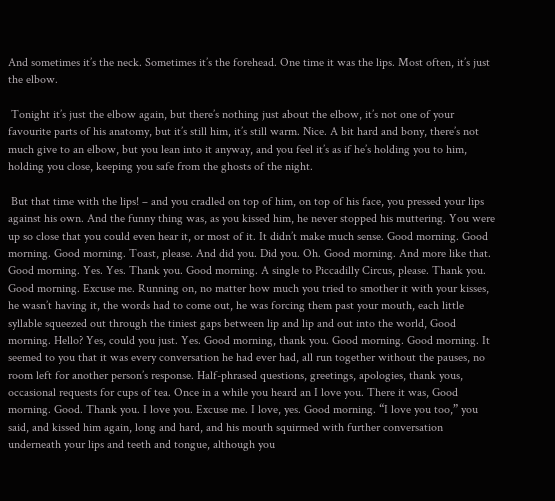And sometimes it’s the neck. Sometimes it’s the forehead. One time it was the lips. Most often, it’s just the elbow.

 Tonight it’s just the elbow again, but there’s nothing just about the elbow, it’s not one of your favourite parts of his anatomy, but it’s still him, it’s still warm. Nice. A bit hard and bony, there’s not much give to an elbow, but you lean into it anyway, and you feel it’s as if he’s holding you to him, holding you close, keeping you safe from the ghosts of the night.

 But that time with the lips! – and you cradled on top of him, on top of his face, you pressed your lips against his own. And the funny thing was, as you kissed him, he never stopped his muttering. You were up so close that you could even hear it, or most of it. It didn’t make much sense. Good morning. Good morning. Good morning. Toast, please. And did you. Did you. Oh. Good morning. And more like that. Good morning. Yes. Yes. Thank you. Good morning. A single to Piccadilly Circus, please. Thank you. Good morning. Excuse me. Running on, no matter how much you tried to smother it with your kisses, he wasn’t having it, the words had to come out, he was forcing them past your mouth, each little syllable squeezed out through the tiniest gaps between lip and lip and out into the world, Good morning. Hello? Yes, could you just. Yes. Good morning, thank you. Good morning. Good morning. It seemed to you that it was every conversation he had ever had, all run together without the pauses, no room left for another person’s response. Half-phrased questions, greetings, apologies, thank yous, occasional requests for cups of tea. Once in a while you heard an I love you. There it was, Good morning. Good. Thank you. I love you. Excuse me. I love, yes. Good morning. “I love you too,” you said, and kissed him again, long and hard, and his mouth squirmed with further conversation underneath your lips and teeth and tongue, although you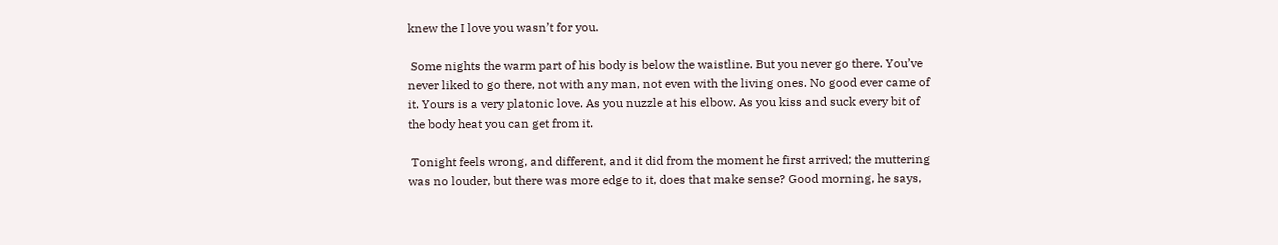knew the I love you wasn’t for you.

 Some nights the warm part of his body is below the waistline. But you never go there. You’ve never liked to go there, not with any man, not even with the living ones. No good ever came of it. Yours is a very platonic love. As you nuzzle at his elbow. As you kiss and suck every bit of the body heat you can get from it.

 Tonight feels wrong, and different, and it did from the moment he first arrived; the muttering was no louder, but there was more edge to it, does that make sense? Good morning, he says,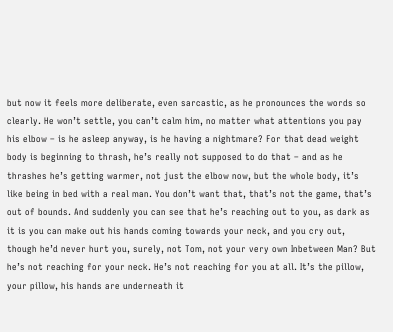but now it feels more deliberate, even sarcastic, as he pronounces the words so clearly. He won’t settle, you can’t calm him, no matter what attentions you pay his elbow – is he asleep anyway, is he having a nightmare? For that dead weight body is beginning to thrash, he’s really not supposed to do that – and as he thrashes he’s getting warmer, not just the elbow now, but the whole body, it’s like being in bed with a real man. You don’t want that, that’s not the game, that’s out of bounds. And suddenly you can see that he’s reaching out to you, as dark as it is you can make out his hands coming towards your neck, and you cry out, though he’d never hurt you, surely, not Tom, not your very own Inbetween Man? But he’s not reaching for your neck. He’s not reaching for you at all. It’s the pillow, your pillow, his hands are underneath it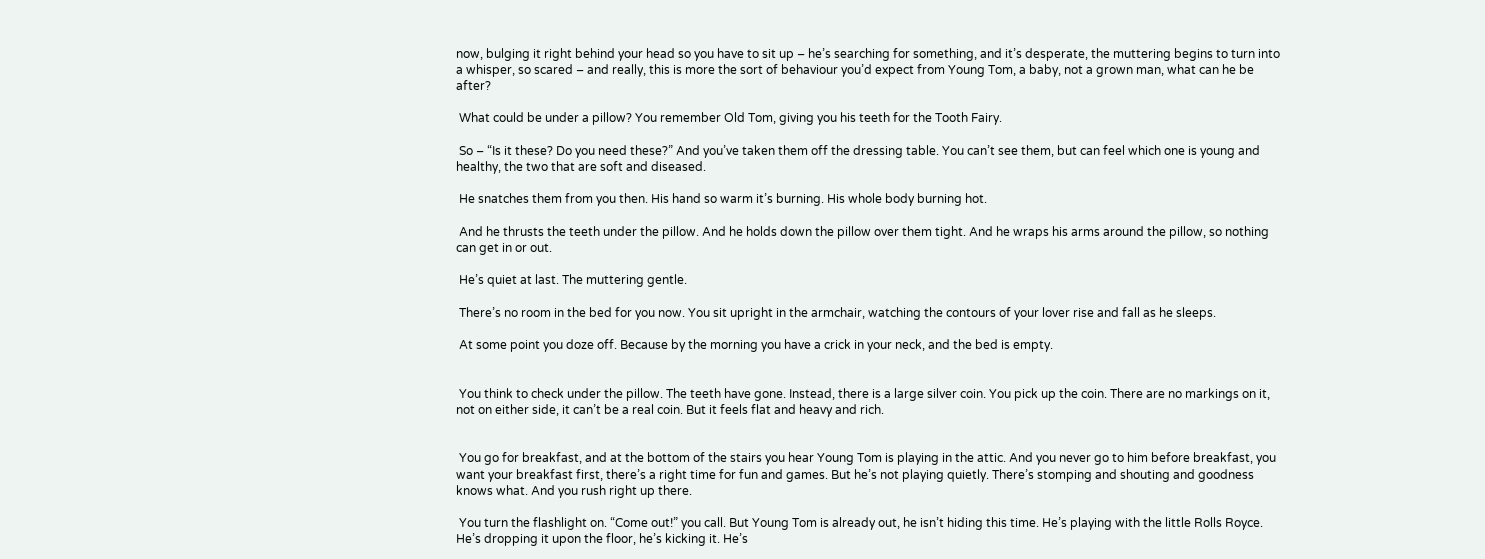now, bulging it right behind your head so you have to sit up – he’s searching for something, and it’s desperate, the muttering begins to turn into a whisper, so scared – and really, this is more the sort of behaviour you’d expect from Young Tom, a baby, not a grown man, what can he be after?

 What could be under a pillow? You remember Old Tom, giving you his teeth for the Tooth Fairy.

 So – “Is it these? Do you need these?” And you’ve taken them off the dressing table. You can’t see them, but can feel which one is young and healthy, the two that are soft and diseased.

 He snatches them from you then. His hand so warm it’s burning. His whole body burning hot.

 And he thrusts the teeth under the pillow. And he holds down the pillow over them tight. And he wraps his arms around the pillow, so nothing can get in or out.

 He’s quiet at last. The muttering gentle.

 There’s no room in the bed for you now. You sit upright in the armchair, watching the contours of your lover rise and fall as he sleeps.

 At some point you doze off. Because by the morning you have a crick in your neck, and the bed is empty.


 You think to check under the pillow. The teeth have gone. Instead, there is a large silver coin. You pick up the coin. There are no markings on it, not on either side, it can’t be a real coin. But it feels flat and heavy and rich.


 You go for breakfast, and at the bottom of the stairs you hear Young Tom is playing in the attic. And you never go to him before breakfast, you want your breakfast first, there’s a right time for fun and games. But he’s not playing quietly. There’s stomping and shouting and goodness knows what. And you rush right up there.

 You turn the flashlight on. “Come out!” you call. But Young Tom is already out, he isn’t hiding this time. He’s playing with the little Rolls Royce. He’s dropping it upon the floor, he’s kicking it. He’s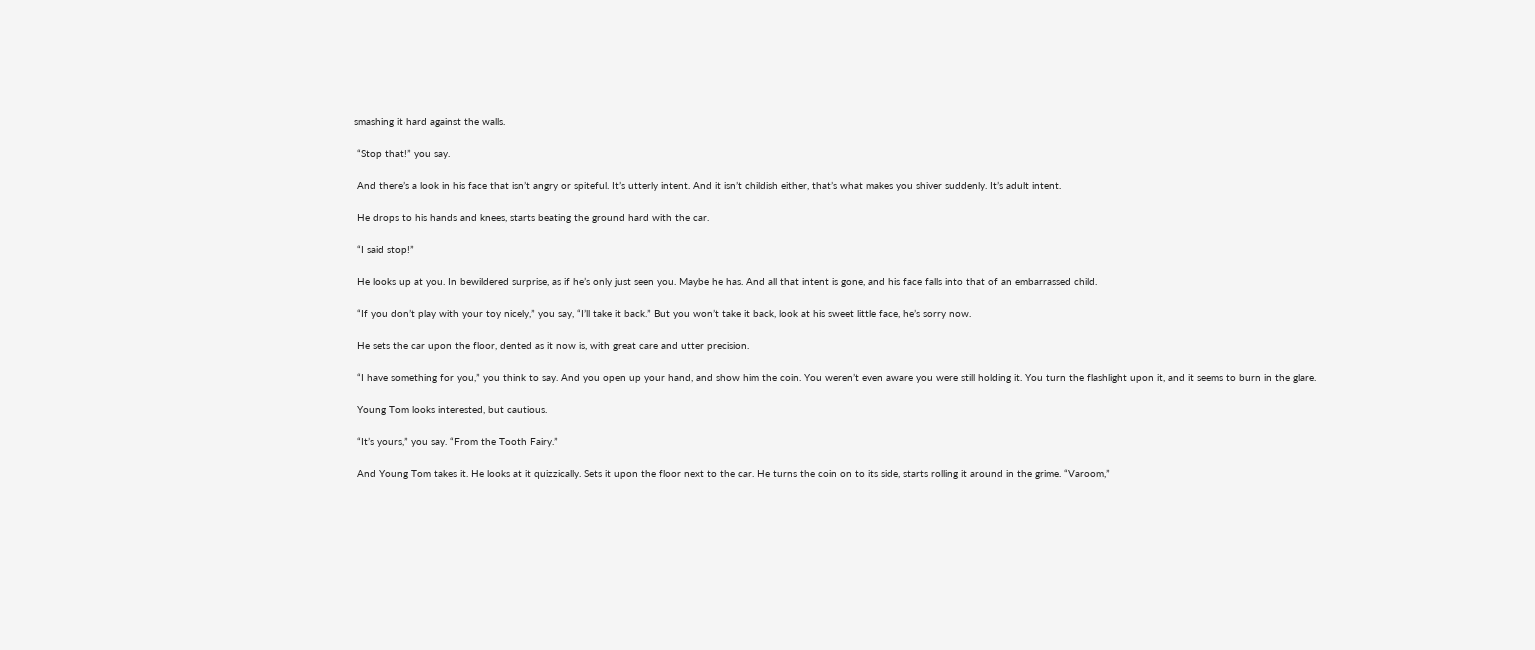smashing it hard against the walls.

 “Stop that!” you say.

 And there’s a look in his face that isn’t angry or spiteful. It’s utterly intent. And it isn’t childish either, that’s what makes you shiver suddenly. It’s adult intent.

 He drops to his hands and knees, starts beating the ground hard with the car.

 “I said stop!”

 He looks up at you. In bewildered surprise, as if he’s only just seen you. Maybe he has. And all that intent is gone, and his face falls into that of an embarrassed child.

 “If you don’t play with your toy nicely,” you say, “I’ll take it back.” But you won’t take it back, look at his sweet little face, he’s sorry now.

 He sets the car upon the floor, dented as it now is, with great care and utter precision.

 “I have something for you,” you think to say. And you open up your hand, and show him the coin. You weren’t even aware you were still holding it. You turn the flashlight upon it, and it seems to burn in the glare.

 Young Tom looks interested, but cautious.

 “It’s yours,” you say. “From the Tooth Fairy.”

 And Young Tom takes it. He looks at it quizzically. Sets it upon the floor next to the car. He turns the coin on to its side, starts rolling it around in the grime. “Varoom,”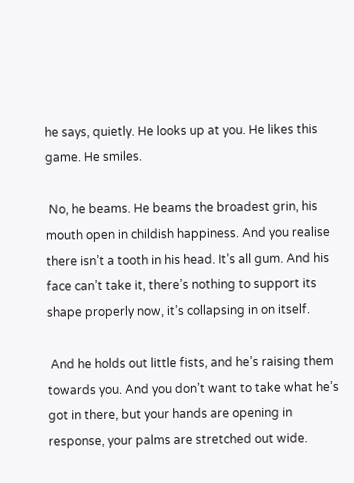he says, quietly. He looks up at you. He likes this game. He smiles.

 No, he beams. He beams the broadest grin, his mouth open in childish happiness. And you realise there isn’t a tooth in his head. It’s all gum. And his face can’t take it, there’s nothing to support its shape properly now, it’s collapsing in on itself.

 And he holds out little fists, and he’s raising them towards you. And you don’t want to take what he’s got in there, but your hands are opening in response, your palms are stretched out wide.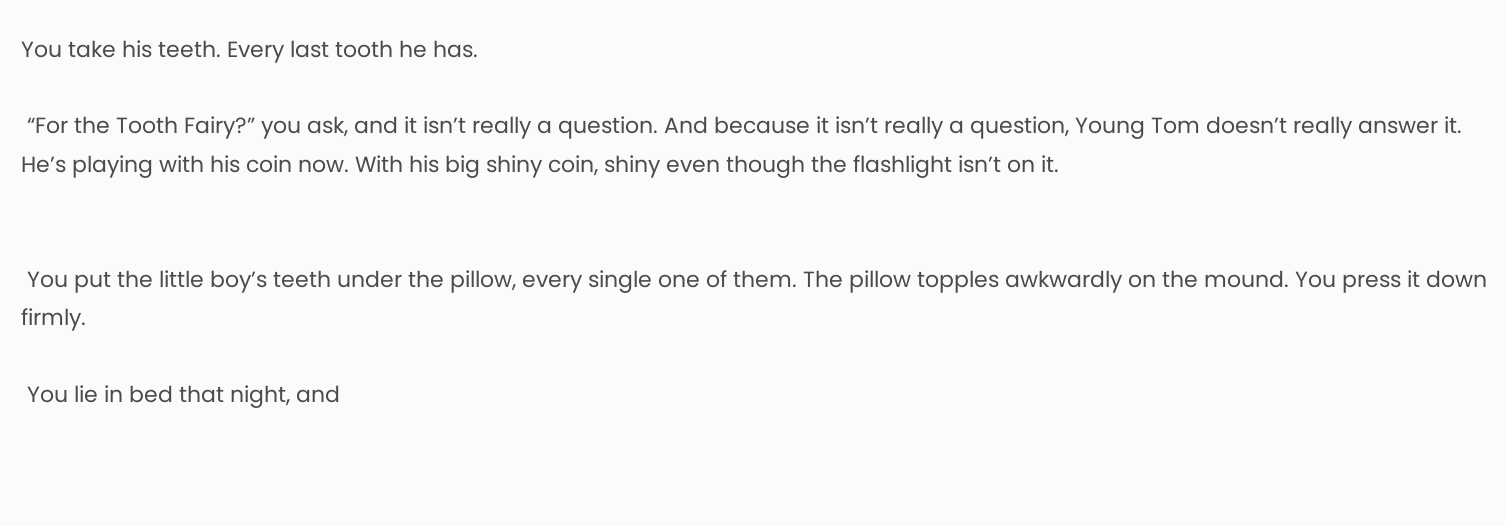You take his teeth. Every last tooth he has.

 “For the Tooth Fairy?” you ask, and it isn’t really a question. And because it isn’t really a question, Young Tom doesn’t really answer it. He’s playing with his coin now. With his big shiny coin, shiny even though the flashlight isn’t on it.


 You put the little boy’s teeth under the pillow, every single one of them. The pillow topples awkwardly on the mound. You press it down firmly.

 You lie in bed that night, and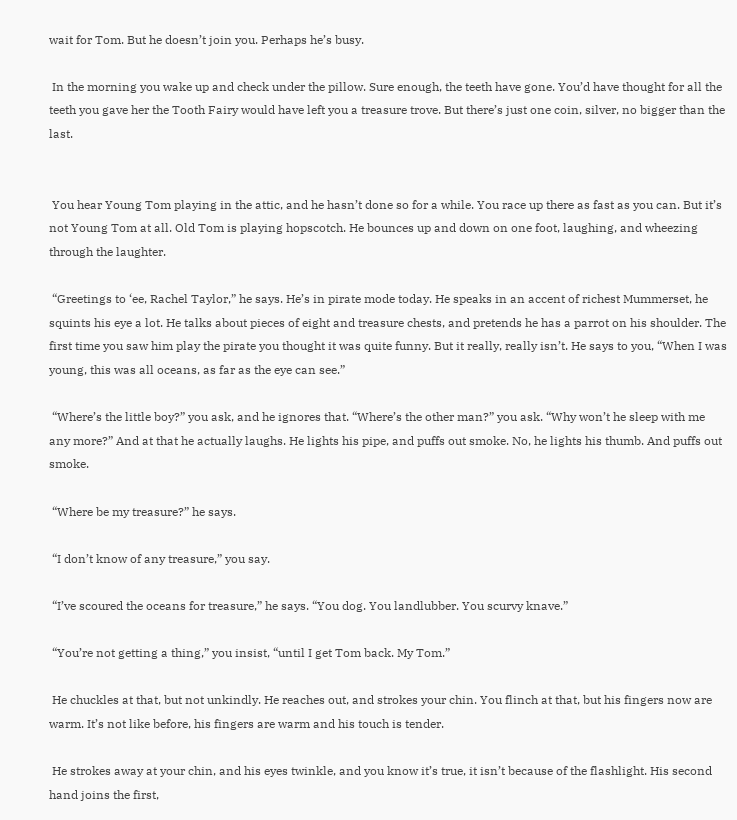wait for Tom. But he doesn’t join you. Perhaps he’s busy.

 In the morning you wake up and check under the pillow. Sure enough, the teeth have gone. You’d have thought for all the teeth you gave her the Tooth Fairy would have left you a treasure trove. But there’s just one coin, silver, no bigger than the last.


 You hear Young Tom playing in the attic, and he hasn’t done so for a while. You race up there as fast as you can. But it’s not Young Tom at all. Old Tom is playing hopscotch. He bounces up and down on one foot, laughing, and wheezing through the laughter.

 “Greetings to ‘ee, Rachel Taylor,” he says. He’s in pirate mode today. He speaks in an accent of richest Mummerset, he squints his eye a lot. He talks about pieces of eight and treasure chests, and pretends he has a parrot on his shoulder. The first time you saw him play the pirate you thought it was quite funny. But it really, really isn’t. He says to you, “When I was young, this was all oceans, as far as the eye can see.”

 “Where’s the little boy?” you ask, and he ignores that. “Where’s the other man?” you ask. “Why won’t he sleep with me any more?” And at that he actually laughs. He lights his pipe, and puffs out smoke. No, he lights his thumb. And puffs out smoke.

 “Where be my treasure?” he says.

 “I don’t know of any treasure,” you say.

 “I’ve scoured the oceans for treasure,” he says. “You dog. You landlubber. You scurvy knave.”

 “You’re not getting a thing,” you insist, “until I get Tom back. My Tom.”

 He chuckles at that, but not unkindly. He reaches out, and strokes your chin. You flinch at that, but his fingers now are warm. It’s not like before, his fingers are warm and his touch is tender.

 He strokes away at your chin, and his eyes twinkle, and you know it’s true, it isn’t because of the flashlight. His second hand joins the first,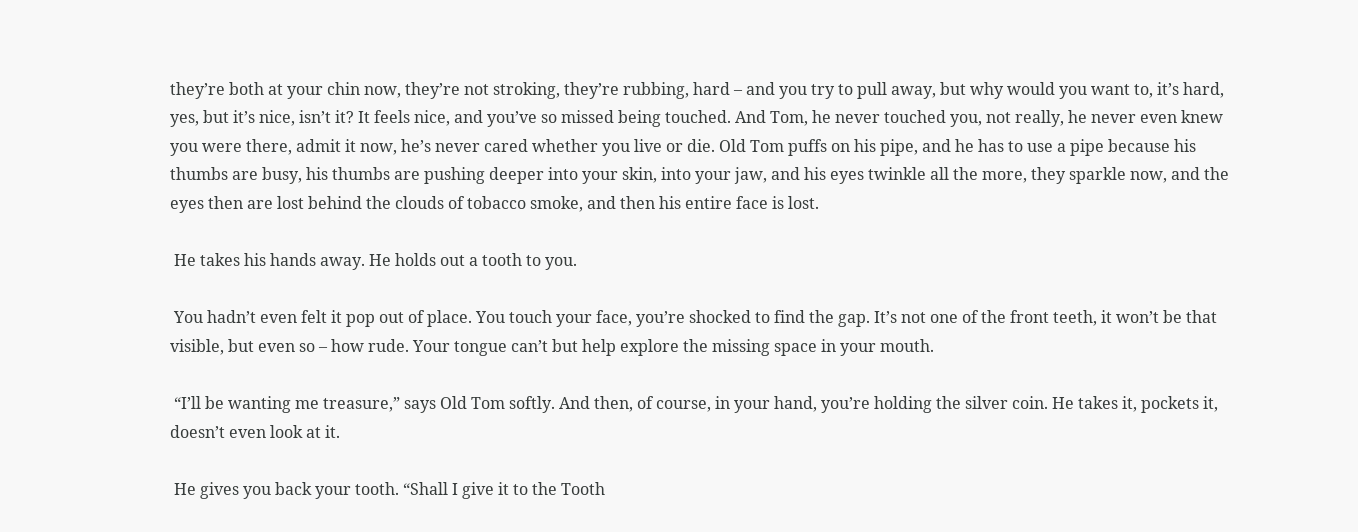they’re both at your chin now, they’re not stroking, they’re rubbing, hard – and you try to pull away, but why would you want to, it’s hard, yes, but it’s nice, isn’t it? It feels nice, and you’ve so missed being touched. And Tom, he never touched you, not really, he never even knew you were there, admit it now, he’s never cared whether you live or die. Old Tom puffs on his pipe, and he has to use a pipe because his thumbs are busy, his thumbs are pushing deeper into your skin, into your jaw, and his eyes twinkle all the more, they sparkle now, and the eyes then are lost behind the clouds of tobacco smoke, and then his entire face is lost.

 He takes his hands away. He holds out a tooth to you.

 You hadn’t even felt it pop out of place. You touch your face, you’re shocked to find the gap. It’s not one of the front teeth, it won’t be that visible, but even so – how rude. Your tongue can’t but help explore the missing space in your mouth.

 “I’ll be wanting me treasure,” says Old Tom softly. And then, of course, in your hand, you’re holding the silver coin. He takes it, pockets it, doesn’t even look at it.

 He gives you back your tooth. “Shall I give it to the Tooth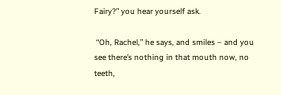Fairy?” you hear yourself ask.

 “Oh, Rachel,” he says, and smiles – and you see there’s nothing in that mouth now, no teeth,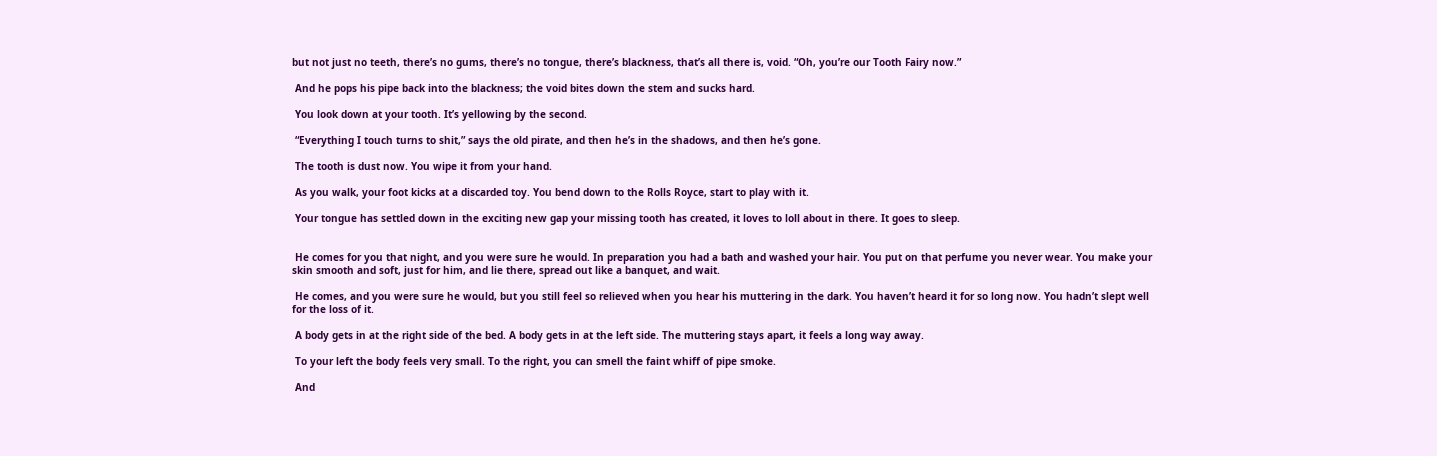but not just no teeth, there’s no gums, there’s no tongue, there’s blackness, that’s all there is, void. “Oh, you’re our Tooth Fairy now.”

 And he pops his pipe back into the blackness; the void bites down the stem and sucks hard.

 You look down at your tooth. It’s yellowing by the second.

 “Everything I touch turns to shit,” says the old pirate, and then he’s in the shadows, and then he’s gone.

 The tooth is dust now. You wipe it from your hand.

 As you walk, your foot kicks at a discarded toy. You bend down to the Rolls Royce, start to play with it.

 Your tongue has settled down in the exciting new gap your missing tooth has created, it loves to loll about in there. It goes to sleep.


 He comes for you that night, and you were sure he would. In preparation you had a bath and washed your hair. You put on that perfume you never wear. You make your skin smooth and soft, just for him, and lie there, spread out like a banquet, and wait.

 He comes, and you were sure he would, but you still feel so relieved when you hear his muttering in the dark. You haven’t heard it for so long now. You hadn’t slept well for the loss of it.

 A body gets in at the right side of the bed. A body gets in at the left side. The muttering stays apart, it feels a long way away.

 To your left the body feels very small. To the right, you can smell the faint whiff of pipe smoke.

 And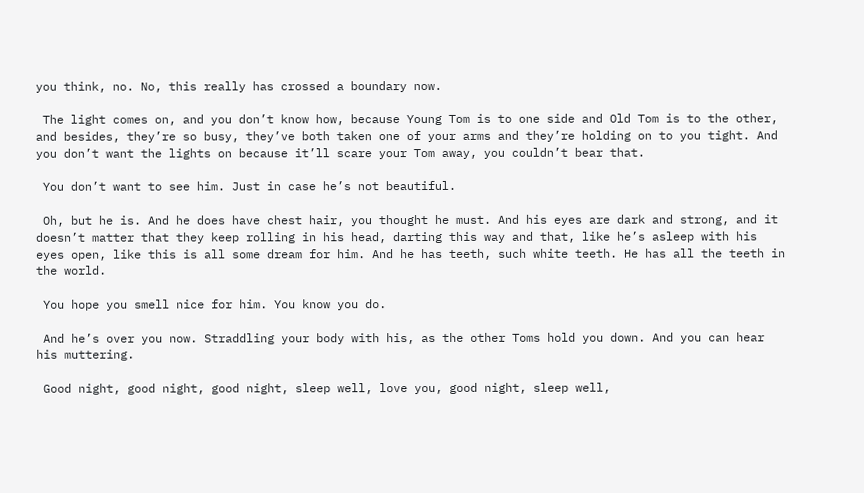you think, no. No, this really has crossed a boundary now.

 The light comes on, and you don’t know how, because Young Tom is to one side and Old Tom is to the other, and besides, they’re so busy, they’ve both taken one of your arms and they’re holding on to you tight. And you don’t want the lights on because it’ll scare your Tom away, you couldn’t bear that.

 You don’t want to see him. Just in case he’s not beautiful.

 Oh, but he is. And he does have chest hair, you thought he must. And his eyes are dark and strong, and it doesn’t matter that they keep rolling in his head, darting this way and that, like he’s asleep with his eyes open, like this is all some dream for him. And he has teeth, such white teeth. He has all the teeth in the world.

 You hope you smell nice for him. You know you do.

 And he’s over you now. Straddling your body with his, as the other Toms hold you down. And you can hear his muttering.

 Good night, good night, good night, sleep well, love you, good night, sleep well,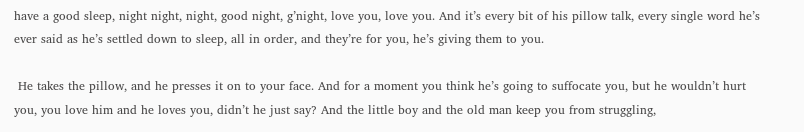have a good sleep, night night, night, good night, g’night, love you, love you. And it’s every bit of his pillow talk, every single word he’s ever said as he’s settled down to sleep, all in order, and they’re for you, he’s giving them to you.

 He takes the pillow, and he presses it on to your face. And for a moment you think he’s going to suffocate you, but he wouldn’t hurt you, you love him and he loves you, didn’t he just say? And the little boy and the old man keep you from struggling,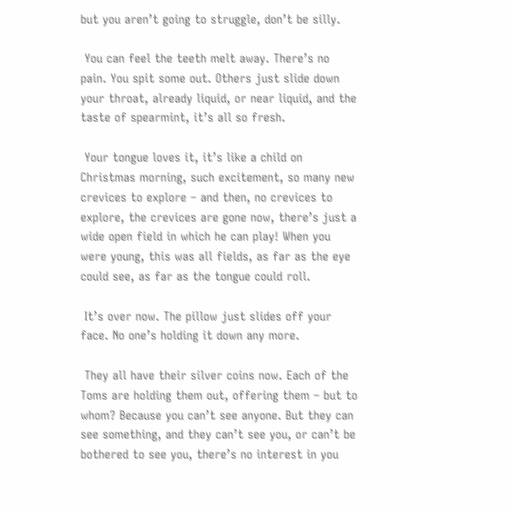but you aren’t going to struggle, don’t be silly.

 You can feel the teeth melt away. There’s no pain. You spit some out. Others just slide down your throat, already liquid, or near liquid, and the taste of spearmint, it’s all so fresh.

 Your tongue loves it, it’s like a child on Christmas morning, such excitement, so many new crevices to explore – and then, no crevices to explore, the crevices are gone now, there’s just a wide open field in which he can play! When you were young, this was all fields, as far as the eye could see, as far as the tongue could roll.

 It’s over now. The pillow just slides off your face. No one’s holding it down any more.

 They all have their silver coins now. Each of the Toms are holding them out, offering them – but to whom? Because you can’t see anyone. But they can see something, and they can’t see you, or can’t be bothered to see you, there’s no interest in you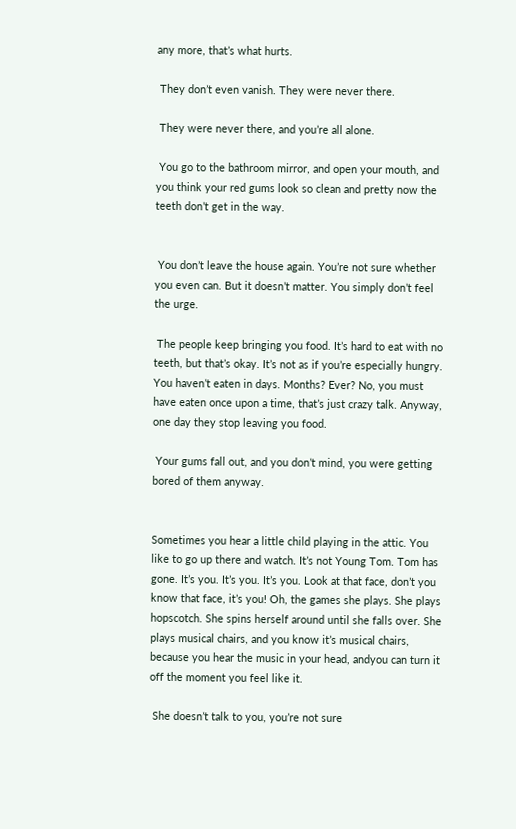any more, that’s what hurts.

 They don’t even vanish. They were never there.

 They were never there, and you’re all alone.

 You go to the bathroom mirror, and open your mouth, and you think your red gums look so clean and pretty now the teeth don’t get in the way.


 You don’t leave the house again. You’re not sure whether you even can. But it doesn’t matter. You simply don’t feel the urge.

 The people keep bringing you food. It’s hard to eat with no teeth, but that’s okay. It’s not as if you’re especially hungry. You haven’t eaten in days. Months? Ever? No, you must have eaten once upon a time, that’s just crazy talk. Anyway, one day they stop leaving you food.

 Your gums fall out, and you don’t mind, you were getting bored of them anyway.


Sometimes you hear a little child playing in the attic. You like to go up there and watch. It’s not Young Tom. Tom has gone. It’s you. It’s you. It’s you. Look at that face, don’t you know that face, it’s you! Oh, the games she plays. She plays hopscotch. She spins herself around until she falls over. She plays musical chairs, and you know it’s musical chairs, because you hear the music in your head, andyou can turn it off the moment you feel like it.

 She doesn’t talk to you, you’re not sure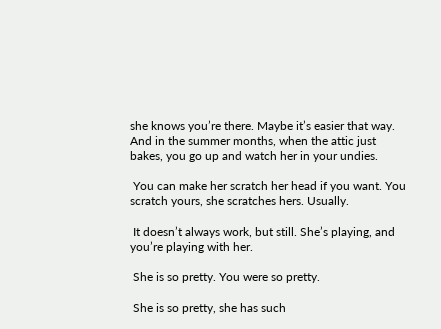she knows you’re there. Maybe it’s easier that way. And in the summer months, when the attic just bakes, you go up and watch her in your undies.

 You can make her scratch her head if you want. You scratch yours, she scratches hers. Usually.

 It doesn’t always work, but still. She’s playing, and you’re playing with her.

 She is so pretty. You were so pretty.

 She is so pretty, she has such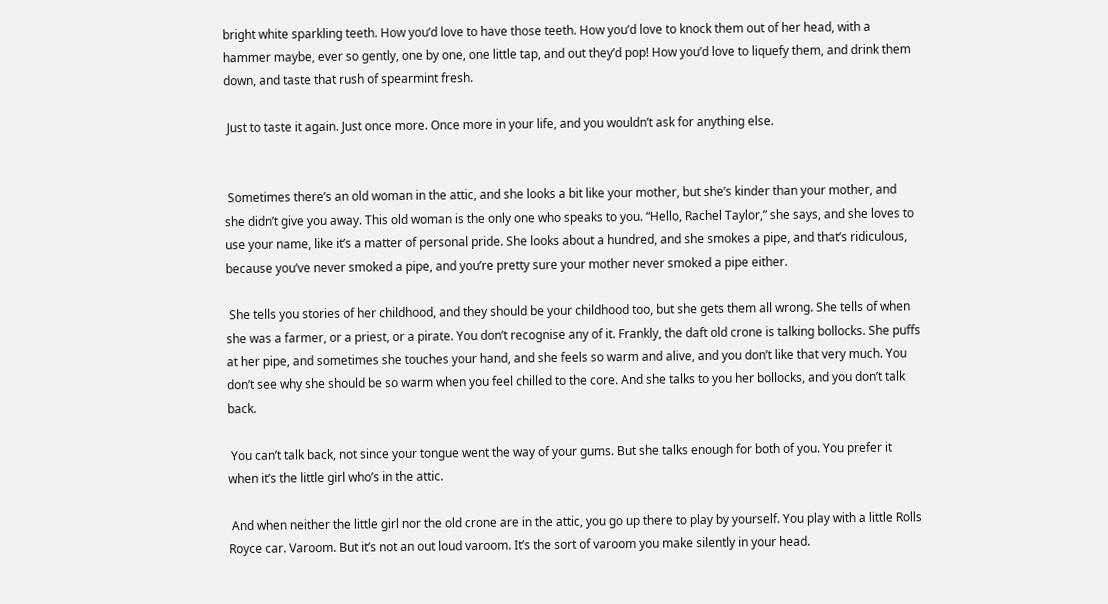bright white sparkling teeth. How you’d love to have those teeth. How you’d love to knock them out of her head, with a hammer maybe, ever so gently, one by one, one little tap, and out they’d pop! How you’d love to liquefy them, and drink them down, and taste that rush of spearmint fresh.

 Just to taste it again. Just once more. Once more in your life, and you wouldn’t ask for anything else.


 Sometimes there’s an old woman in the attic, and she looks a bit like your mother, but she’s kinder than your mother, and she didn’t give you away. This old woman is the only one who speaks to you. “Hello, Rachel Taylor,” she says, and she loves to use your name, like it’s a matter of personal pride. She looks about a hundred, and she smokes a pipe, and that’s ridiculous, because you’ve never smoked a pipe, and you’re pretty sure your mother never smoked a pipe either.

 She tells you stories of her childhood, and they should be your childhood too, but she gets them all wrong. She tells of when she was a farmer, or a priest, or a pirate. You don’t recognise any of it. Frankly, the daft old crone is talking bollocks. She puffs at her pipe, and sometimes she touches your hand, and she feels so warm and alive, and you don’t like that very much. You don’t see why she should be so warm when you feel chilled to the core. And she talks to you her bollocks, and you don’t talk back.

 You can’t talk back, not since your tongue went the way of your gums. But she talks enough for both of you. You prefer it when it’s the little girl who’s in the attic.

 And when neither the little girl nor the old crone are in the attic, you go up there to play by yourself. You play with a little Rolls Royce car. Varoom. But it’s not an out loud varoom. It’s the sort of varoom you make silently in your head.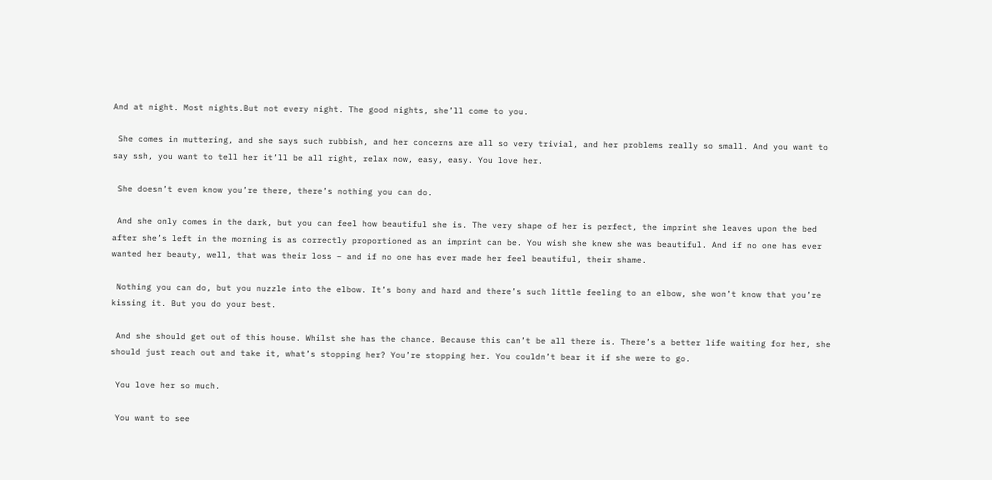And at night. Most nights.But not every night. The good nights, she’ll come to you.

 She comes in muttering, and she says such rubbish, and her concerns are all so very trivial, and her problems really so small. And you want to say ssh, you want to tell her it’ll be all right, relax now, easy, easy. You love her.

 She doesn’t even know you’re there, there’s nothing you can do.

 And she only comes in the dark, but you can feel how beautiful she is. The very shape of her is perfect, the imprint she leaves upon the bed after she’s left in the morning is as correctly proportioned as an imprint can be. You wish she knew she was beautiful. And if no one has ever wanted her beauty, well, that was their loss – and if no one has ever made her feel beautiful, their shame.

 Nothing you can do, but you nuzzle into the elbow. It’s bony and hard and there’s such little feeling to an elbow, she won’t know that you’re kissing it. But you do your best.

 And she should get out of this house. Whilst she has the chance. Because this can’t be all there is. There’s a better life waiting for her, she should just reach out and take it, what’s stopping her? You’re stopping her. You couldn’t bear it if she were to go.

 You love her so much.

 You want to see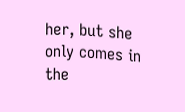her, but she only comes in the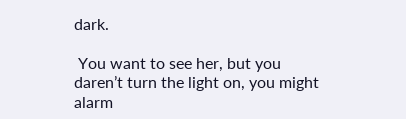dark.

 You want to see her, but you daren’t turn the light on, you might alarm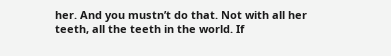her. And you mustn’t do that. Not with all her teeth, all the teeth in the world. If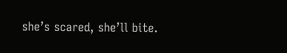she’s scared, she’ll bite.